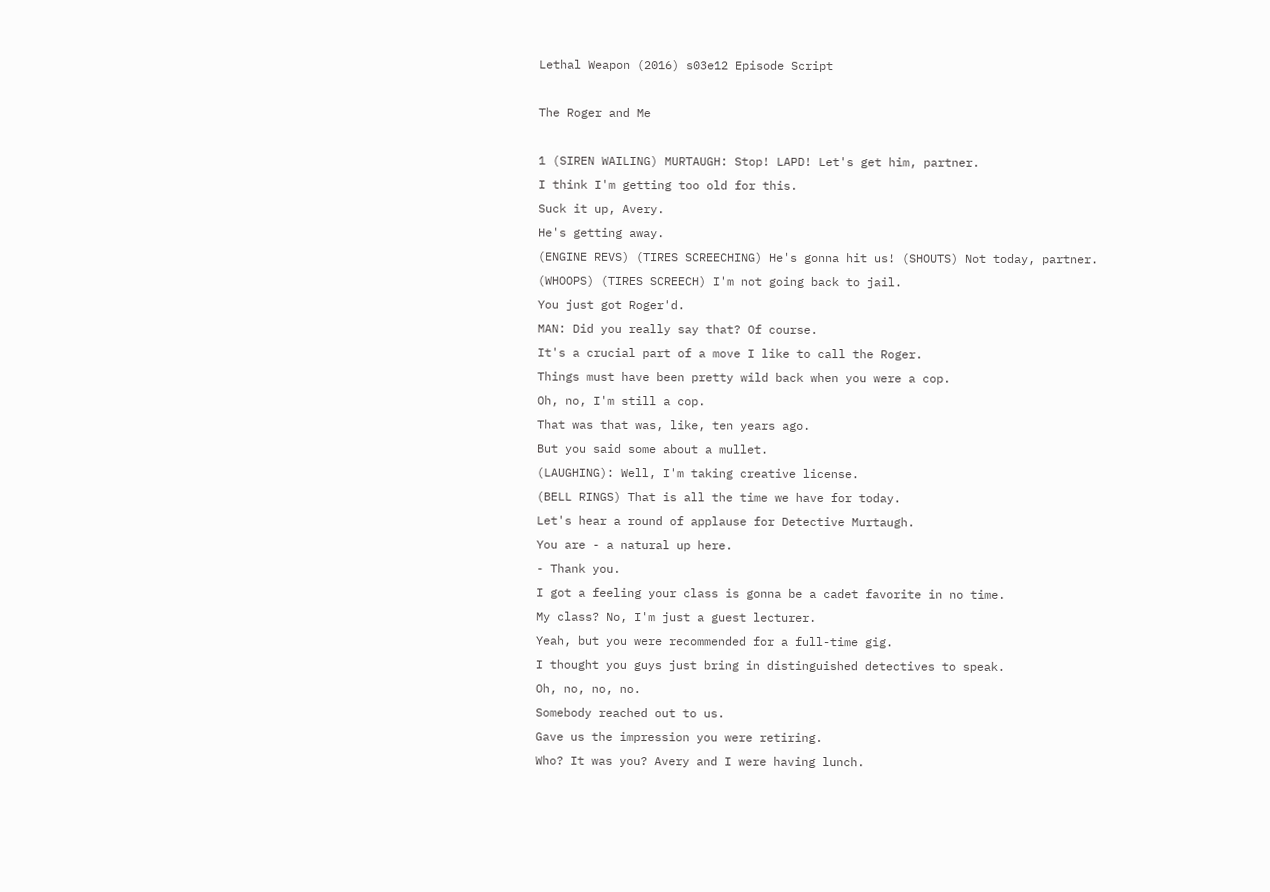Lethal Weapon (2016) s03e12 Episode Script

The Roger and Me

1 (SIREN WAILING) MURTAUGH: Stop! LAPD! Let's get him, partner.
I think I'm getting too old for this.
Suck it up, Avery.
He's getting away.
(ENGINE REVS) (TIRES SCREECHING) He's gonna hit us! (SHOUTS) Not today, partner.
(WHOOPS) (TIRES SCREECH) I'm not going back to jail.
You just got Roger'd.
MAN: Did you really say that? Of course.
It's a crucial part of a move I like to call the Roger.
Things must have been pretty wild back when you were a cop.
Oh, no, I'm still a cop.
That was that was, like, ten years ago.
But you said some about a mullet.
(LAUGHING): Well, I'm taking creative license.
(BELL RINGS) That is all the time we have for today.
Let's hear a round of applause for Detective Murtaugh.
You are - a natural up here.
- Thank you.
I got a feeling your class is gonna be a cadet favorite in no time.
My class? No, I'm just a guest lecturer.
Yeah, but you were recommended for a full-time gig.
I thought you guys just bring in distinguished detectives to speak.
Oh, no, no, no.
Somebody reached out to us.
Gave us the impression you were retiring.
Who? It was you? Avery and I were having lunch.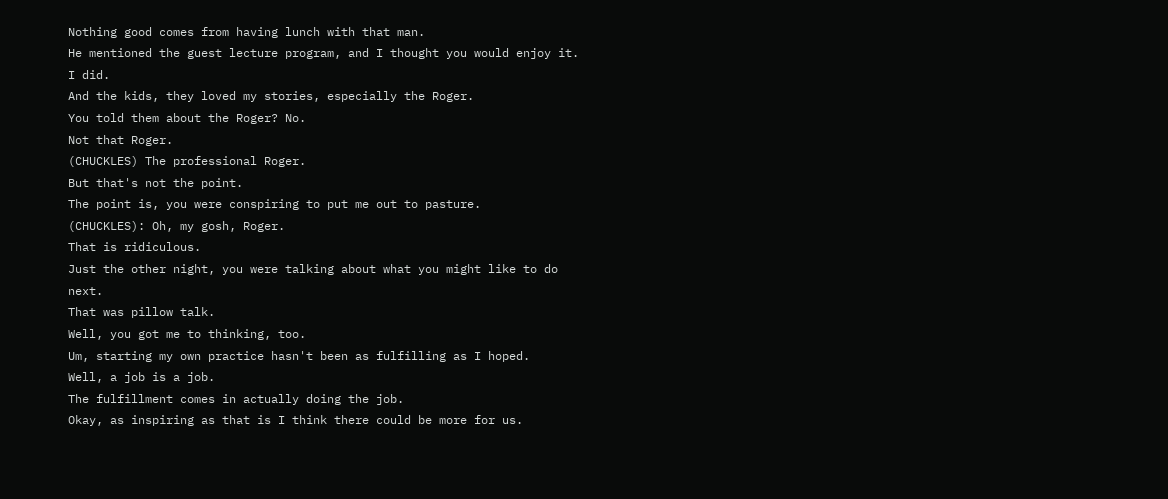Nothing good comes from having lunch with that man.
He mentioned the guest lecture program, and I thought you would enjoy it.
I did.
And the kids, they loved my stories, especially the Roger.
You told them about the Roger? No.
Not that Roger.
(CHUCKLES) The professional Roger.
But that's not the point.
The point is, you were conspiring to put me out to pasture.
(CHUCKLES): Oh, my gosh, Roger.
That is ridiculous.
Just the other night, you were talking about what you might like to do next.
That was pillow talk.
Well, you got me to thinking, too.
Um, starting my own practice hasn't been as fulfilling as I hoped.
Well, a job is a job.
The fulfillment comes in actually doing the job.
Okay, as inspiring as that is I think there could be more for us.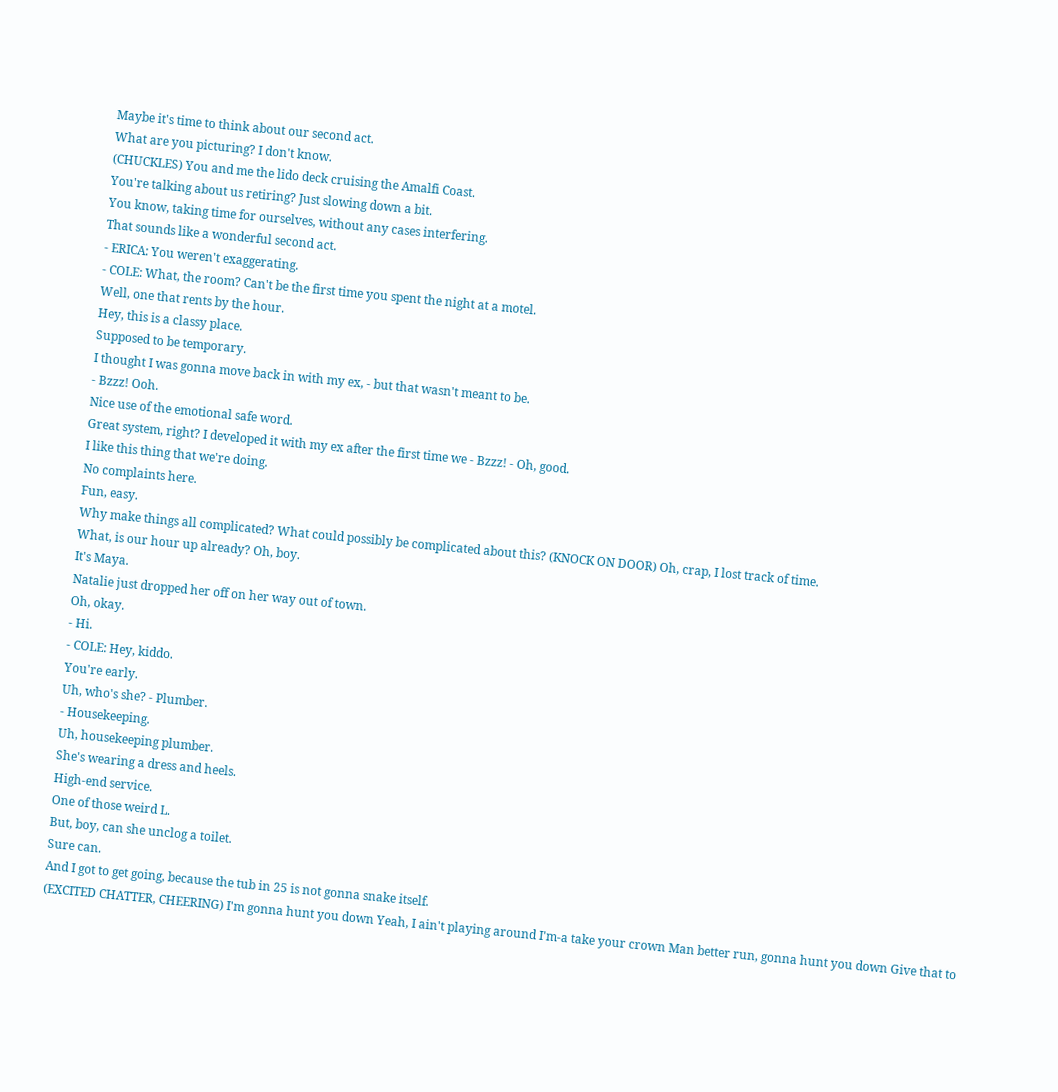Maybe it's time to think about our second act.
What are you picturing? I don't know.
(CHUCKLES) You and me the lido deck cruising the Amalfi Coast.
You're talking about us retiring? Just slowing down a bit.
You know, taking time for ourselves, without any cases interfering.
That sounds like a wonderful second act.
- ERICA: You weren't exaggerating.
- COLE: What, the room? Can't be the first time you spent the night at a motel.
Well, one that rents by the hour.
Hey, this is a classy place.
Supposed to be temporary.
I thought I was gonna move back in with my ex, - but that wasn't meant to be.
- Bzzz! Ooh.
Nice use of the emotional safe word.
Great system, right? I developed it with my ex after the first time we - Bzzz! - Oh, good.
I like this thing that we're doing.
No complaints here.
Fun, easy.
Why make things all complicated? What could possibly be complicated about this? (KNOCK ON DOOR) Oh, crap, I lost track of time.
What, is our hour up already? Oh, boy.
It's Maya.
Natalie just dropped her off on her way out of town.
Oh, okay.
- Hi.
- COLE: Hey, kiddo.
You're early.
Uh, who's she? - Plumber.
- Housekeeping.
Uh, housekeeping plumber.
She's wearing a dress and heels.
High-end service.
One of those weird L.
But, boy, can she unclog a toilet.
Sure can.
And I got to get going, because the tub in 25 is not gonna snake itself.
(EXCITED CHATTER, CHEERING) I'm gonna hunt you down Yeah, I ain't playing around I'm-a take your crown Man better run, gonna hunt you down Give that to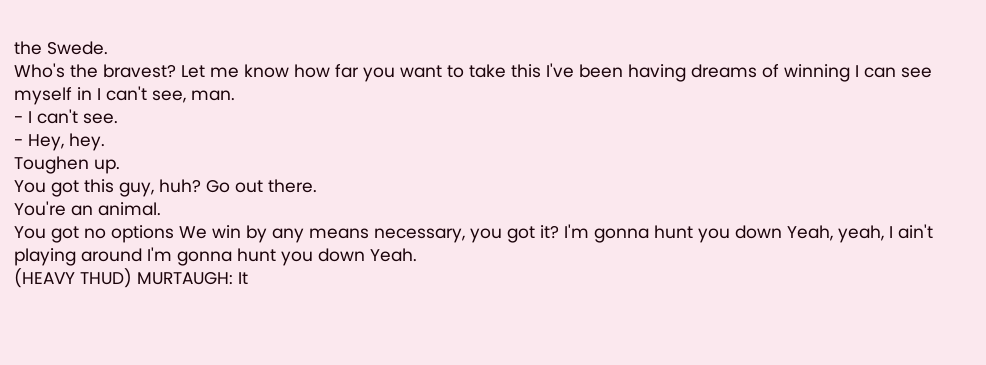the Swede.
Who's the bravest? Let me know how far you want to take this I've been having dreams of winning I can see myself in I can't see, man.
- I can't see.
- Hey, hey.
Toughen up.
You got this guy, huh? Go out there.
You're an animal.
You got no options We win by any means necessary, you got it? I'm gonna hunt you down Yeah, yeah, I ain't playing around I'm gonna hunt you down Yeah.
(HEAVY THUD) MURTAUGH: It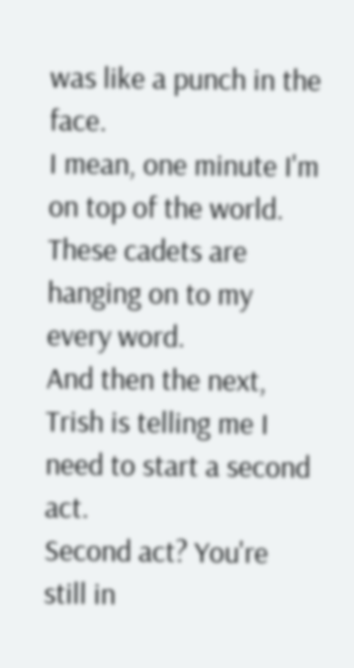was like a punch in the face.
I mean, one minute I'm on top of the world.
These cadets are hanging on to my every word.
And then the next, Trish is telling me I need to start a second act.
Second act? You're still in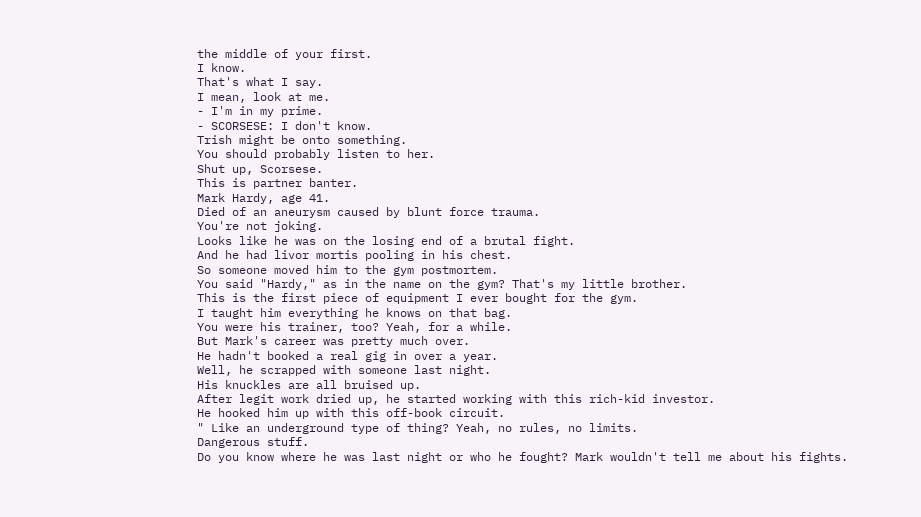the middle of your first.
I know.
That's what I say.
I mean, look at me.
- I'm in my prime.
- SCORSESE: I don't know.
Trish might be onto something.
You should probably listen to her.
Shut up, Scorsese.
This is partner banter.
Mark Hardy, age 41.
Died of an aneurysm caused by blunt force trauma.
You're not joking.
Looks like he was on the losing end of a brutal fight.
And he had livor mortis pooling in his chest.
So someone moved him to the gym postmortem.
You said "Hardy," as in the name on the gym? That's my little brother.
This is the first piece of equipment I ever bought for the gym.
I taught him everything he knows on that bag.
You were his trainer, too? Yeah, for a while.
But Mark's career was pretty much over.
He hadn't booked a real gig in over a year.
Well, he scrapped with someone last night.
His knuckles are all bruised up.
After legit work dried up, he started working with this rich-kid investor.
He hooked him up with this off-book circuit.
" Like an underground type of thing? Yeah, no rules, no limits.
Dangerous stuff.
Do you know where he was last night or who he fought? Mark wouldn't tell me about his fights.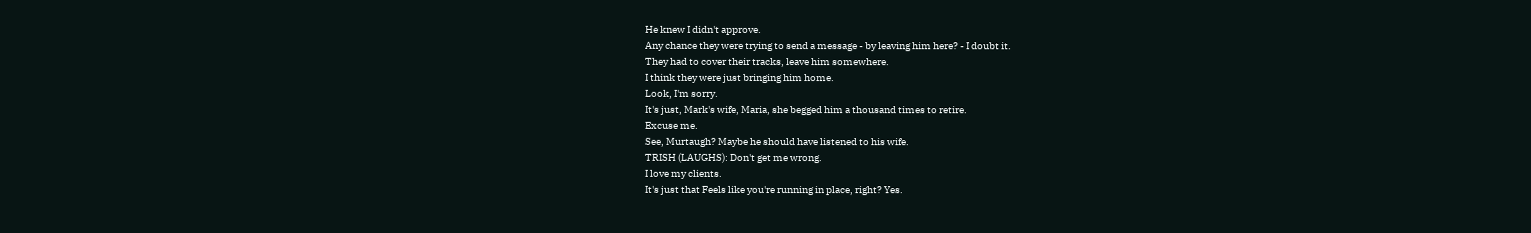He knew I didn't approve.
Any chance they were trying to send a message - by leaving him here? - I doubt it.
They had to cover their tracks, leave him somewhere.
I think they were just bringing him home.
Look, I'm sorry.
It's just, Mark's wife, Maria, she begged him a thousand times to retire.
Excuse me.
See, Murtaugh? Maybe he should have listened to his wife.
TRISH (LAUGHS): Don't get me wrong.
I love my clients.
It's just that Feels like you're running in place, right? Yes.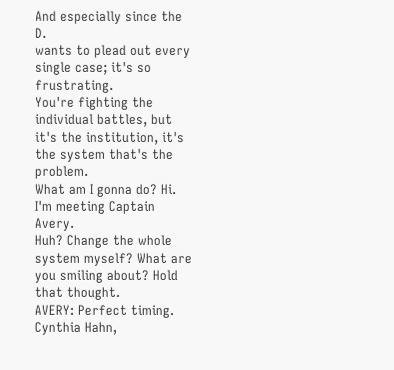And especially since the D.
wants to plead out every single case; it's so frustrating.
You're fighting the individual battles, but it's the institution, it's the system that's the problem.
What am I gonna do? Hi.
I'm meeting Captain Avery.
Huh? Change the whole system myself? What are you smiling about? Hold that thought.
AVERY: Perfect timing.
Cynthia Hahn,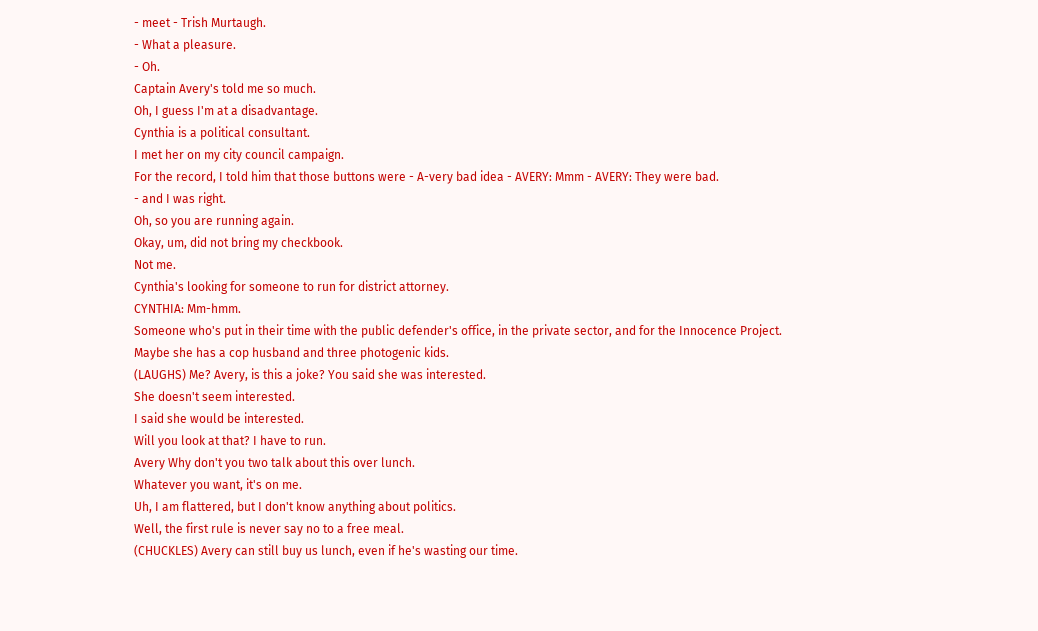- meet - Trish Murtaugh.
- What a pleasure.
- Oh.
Captain Avery's told me so much.
Oh, I guess I'm at a disadvantage.
Cynthia is a political consultant.
I met her on my city council campaign.
For the record, I told him that those buttons were - A-very bad idea - AVERY: Mmm - AVERY: They were bad.
- and I was right.
Oh, so you are running again.
Okay, um, did not bring my checkbook.
Not me.
Cynthia's looking for someone to run for district attorney.
CYNTHIA: Mm-hmm.
Someone who's put in their time with the public defender's office, in the private sector, and for the Innocence Project.
Maybe she has a cop husband and three photogenic kids.
(LAUGHS) Me? Avery, is this a joke? You said she was interested.
She doesn't seem interested.
I said she would be interested.
Will you look at that? I have to run.
Avery Why don't you two talk about this over lunch.
Whatever you want, it's on me.
Uh, I am flattered, but I don't know anything about politics.
Well, the first rule is never say no to a free meal.
(CHUCKLES) Avery can still buy us lunch, even if he's wasting our time.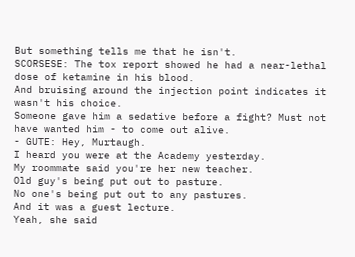But something tells me that he isn't.
SCORSESE: The tox report showed he had a near-lethal dose of ketamine in his blood.
And bruising around the injection point indicates it wasn't his choice.
Someone gave him a sedative before a fight? Must not have wanted him - to come out alive.
- GUTE: Hey, Murtaugh.
I heard you were at the Academy yesterday.
My roommate said you're her new teacher.
Old guy's being put out to pasture.
No one's being put out to any pastures.
And it was a guest lecture.
Yeah, she said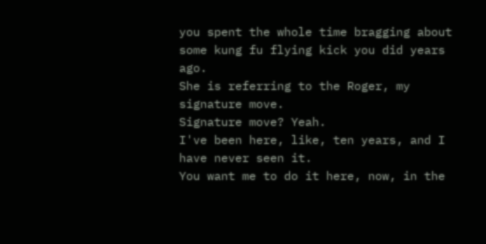you spent the whole time bragging about some kung fu flying kick you did years ago.
She is referring to the Roger, my signature move.
Signature move? Yeah.
I've been here, like, ten years, and I have never seen it.
You want me to do it here, now, in the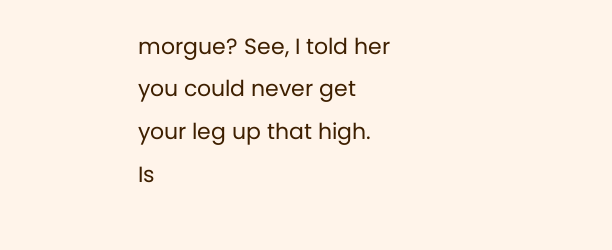morgue? See, I told her you could never get your leg up that high.
Is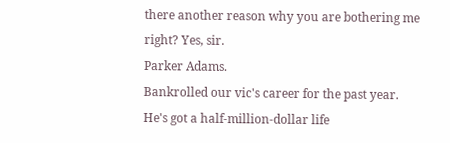there another reason why you are bothering me right? Yes, sir.
Parker Adams.
Bankrolled our vic's career for the past year.
He's got a half-million-dollar life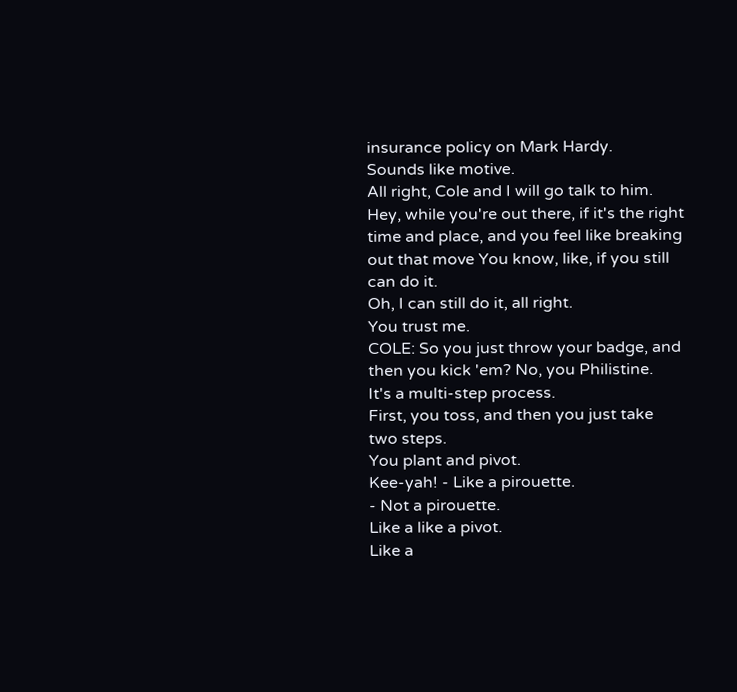insurance policy on Mark Hardy.
Sounds like motive.
All right, Cole and I will go talk to him.
Hey, while you're out there, if it's the right time and place, and you feel like breaking out that move You know, like, if you still can do it.
Oh, I can still do it, all right.
You trust me.
COLE: So you just throw your badge, and then you kick 'em? No, you Philistine.
It's a multi-step process.
First, you toss, and then you just take two steps.
You plant and pivot.
Kee-yah! - Like a pirouette.
- Not a pirouette.
Like a like a pivot.
Like a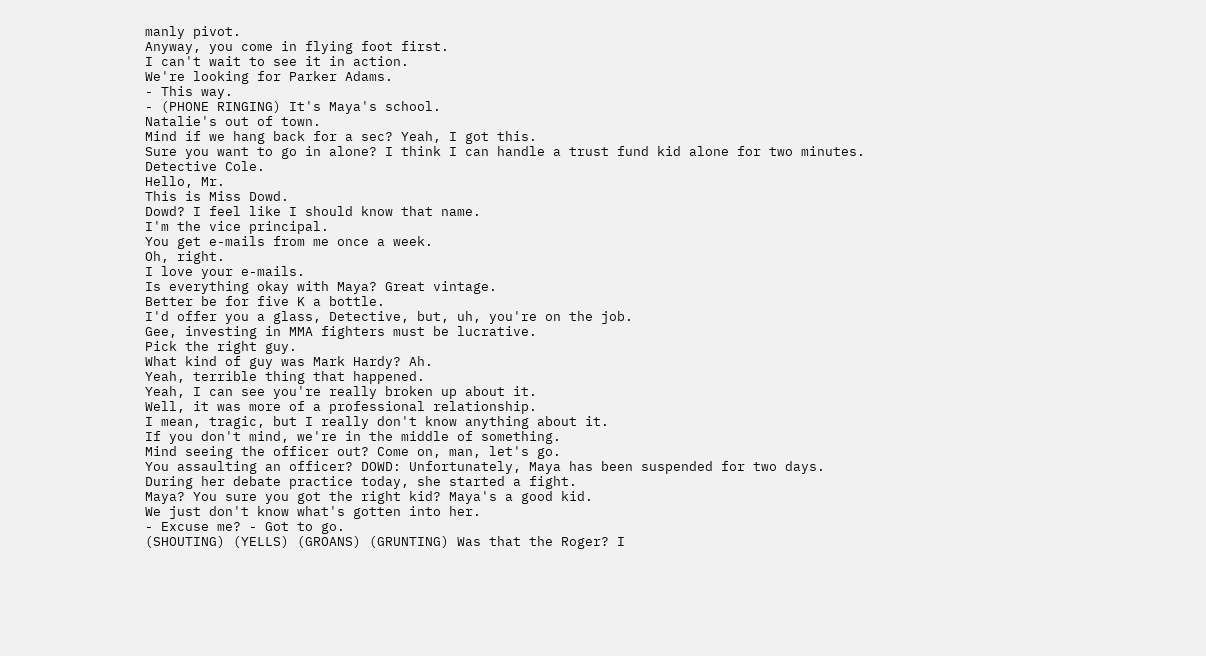manly pivot.
Anyway, you come in flying foot first.
I can't wait to see it in action.
We're looking for Parker Adams.
- This way.
- (PHONE RINGING) It's Maya's school.
Natalie's out of town.
Mind if we hang back for a sec? Yeah, I got this.
Sure you want to go in alone? I think I can handle a trust fund kid alone for two minutes.
Detective Cole.
Hello, Mr.
This is Miss Dowd.
Dowd? I feel like I should know that name.
I'm the vice principal.
You get e-mails from me once a week.
Oh, right.
I love your e-mails.
Is everything okay with Maya? Great vintage.
Better be for five K a bottle.
I'd offer you a glass, Detective, but, uh, you're on the job.
Gee, investing in MMA fighters must be lucrative.
Pick the right guy.
What kind of guy was Mark Hardy? Ah.
Yeah, terrible thing that happened.
Yeah, I can see you're really broken up about it.
Well, it was more of a professional relationship.
I mean, tragic, but I really don't know anything about it.
If you don't mind, we're in the middle of something.
Mind seeing the officer out? Come on, man, let's go.
You assaulting an officer? DOWD: Unfortunately, Maya has been suspended for two days.
During her debate practice today, she started a fight.
Maya? You sure you got the right kid? Maya's a good kid.
We just don't know what's gotten into her.
- Excuse me? - Got to go.
(SHOUTING) (YELLS) (GROANS) (GRUNTING) Was that the Roger? I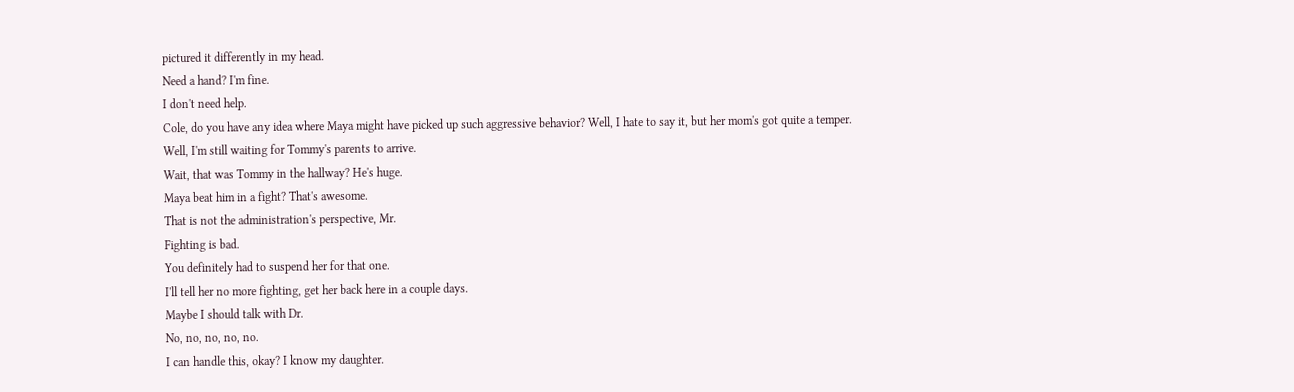pictured it differently in my head.
Need a hand? I'm fine.
I don't need help.
Cole, do you have any idea where Maya might have picked up such aggressive behavior? Well, I hate to say it, but her mom's got quite a temper.
Well, I'm still waiting for Tommy's parents to arrive.
Wait, that was Tommy in the hallway? He's huge.
Maya beat him in a fight? That's awesome.
That is not the administration's perspective, Mr.
Fighting is bad.
You definitely had to suspend her for that one.
I'll tell her no more fighting, get her back here in a couple days.
Maybe I should talk with Dr.
No, no, no, no, no.
I can handle this, okay? I know my daughter.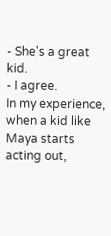- She's a great kid.
- I agree.
In my experience, when a kid like Maya starts acting out,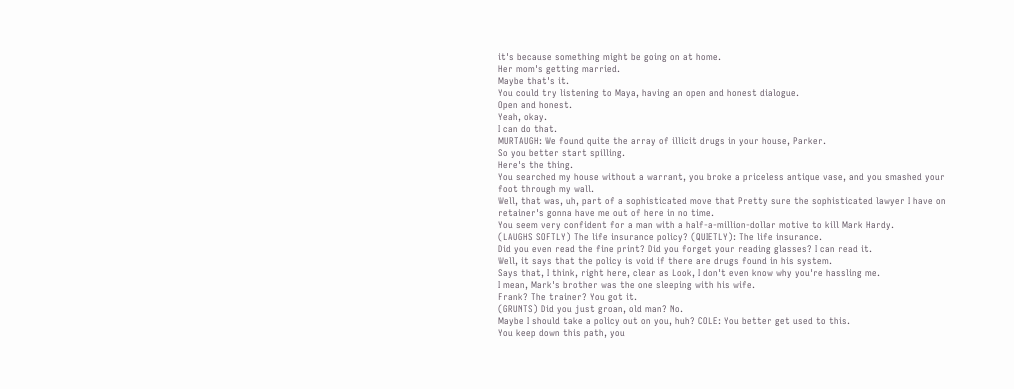it's because something might be going on at home.
Her mom's getting married.
Maybe that's it.
You could try listening to Maya, having an open and honest dialogue.
Open and honest.
Yeah, okay.
I can do that.
MURTAUGH: We found quite the array of illicit drugs in your house, Parker.
So you better start spilling.
Here's the thing.
You searched my house without a warrant, you broke a priceless antique vase, and you smashed your foot through my wall.
Well, that was, uh, part of a sophisticated move that Pretty sure the sophisticated lawyer I have on retainer's gonna have me out of here in no time.
You seem very confident for a man with a half-a-million-dollar motive to kill Mark Hardy.
(LAUGHS SOFTLY) The life insurance policy? (QUIETLY): The life insurance.
Did you even read the fine print? Did you forget your reading glasses? I can read it.
Well, it says that the policy is void if there are drugs found in his system.
Says that, I think, right here, clear as Look, I don't even know why you're hassling me.
I mean, Mark's brother was the one sleeping with his wife.
Frank? The trainer? You got it.
(GRUNTS) Did you just groan, old man? No.
Maybe I should take a policy out on you, huh? COLE: You better get used to this.
You keep down this path, you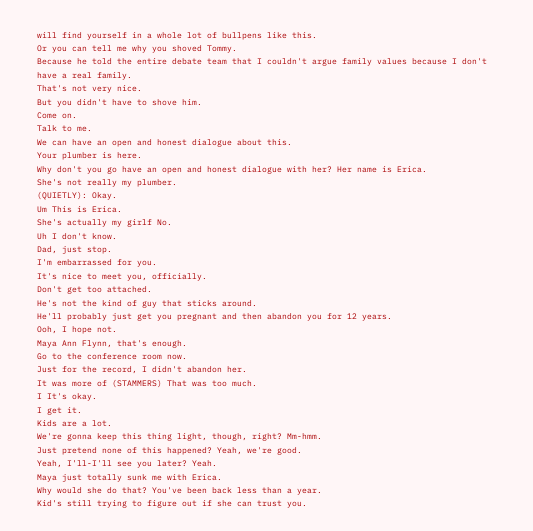will find yourself in a whole lot of bullpens like this.
Or you can tell me why you shoved Tommy.
Because he told the entire debate team that I couldn't argue family values because I don't have a real family.
That's not very nice.
But you didn't have to shove him.
Come on.
Talk to me.
We can have an open and honest dialogue about this.
Your plumber is here.
Why don't you go have an open and honest dialogue with her? Her name is Erica.
She's not really my plumber.
(QUIETLY): Okay.
Um This is Erica.
She's actually my girlf No.
Uh I don't know.
Dad, just stop.
I'm embarrassed for you.
It's nice to meet you, officially.
Don't get too attached.
He's not the kind of guy that sticks around.
He'll probably just get you pregnant and then abandon you for 12 years.
Ooh, I hope not.
Maya Ann Flynn, that's enough.
Go to the conference room now.
Just for the record, I didn't abandon her.
It was more of (STAMMERS) That was too much.
I It's okay.
I get it.
Kids are a lot.
We're gonna keep this thing light, though, right? Mm-hmm.
Just pretend none of this happened? Yeah, we're good.
Yeah, I'll-I'll see you later? Yeah.
Maya just totally sunk me with Erica.
Why would she do that? You've been back less than a year.
Kid's still trying to figure out if she can trust you.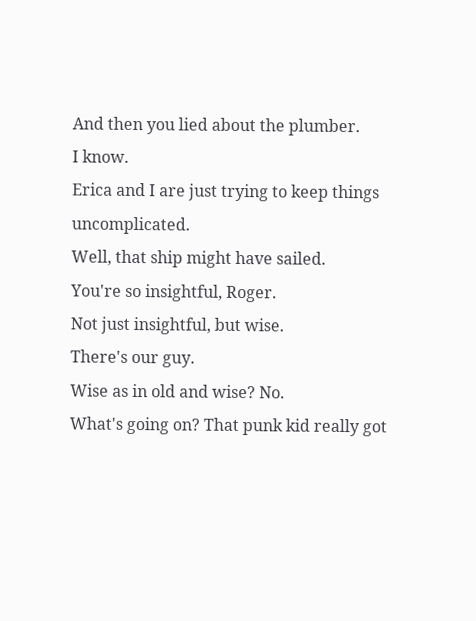And then you lied about the plumber.
I know.
Erica and I are just trying to keep things uncomplicated.
Well, that ship might have sailed.
You're so insightful, Roger.
Not just insightful, but wise.
There's our guy.
Wise as in old and wise? No.
What's going on? That punk kid really got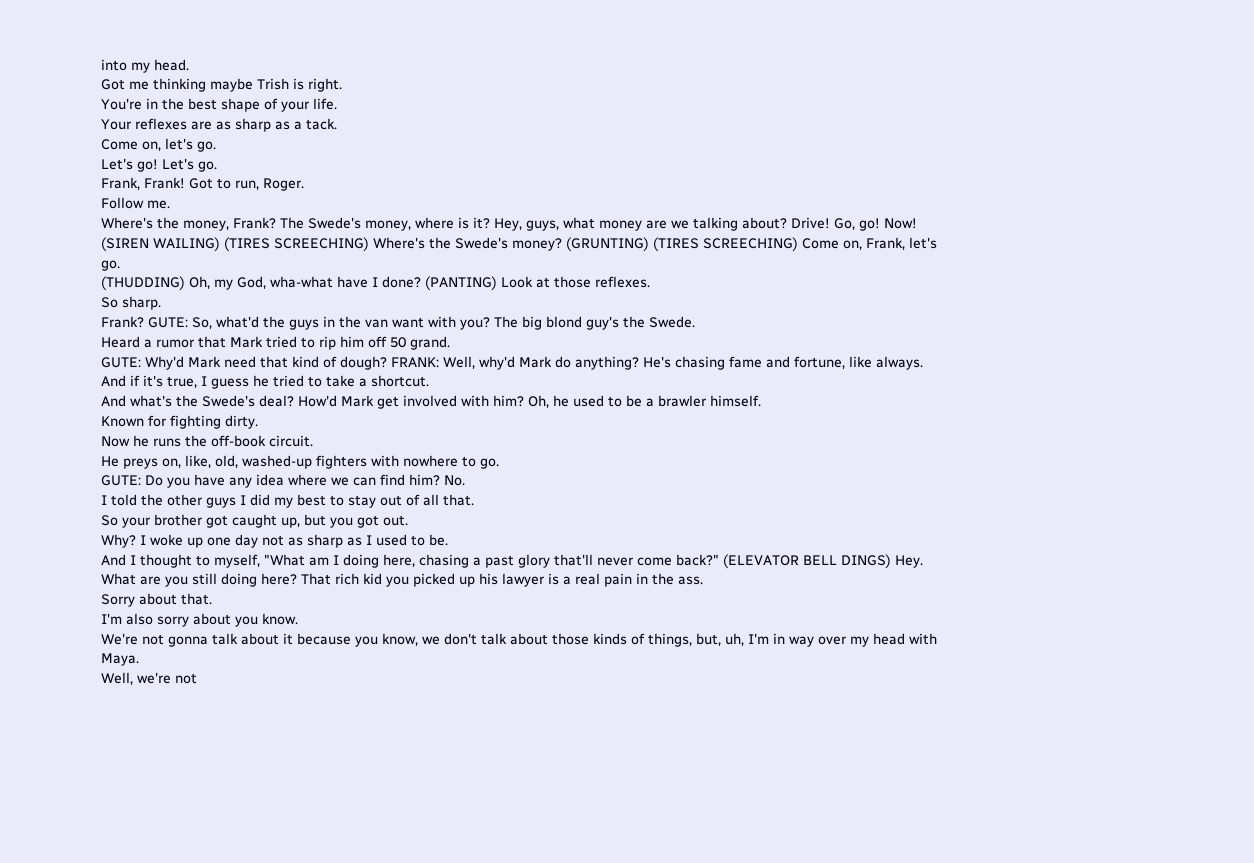into my head.
Got me thinking maybe Trish is right.
You're in the best shape of your life.
Your reflexes are as sharp as a tack.
Come on, let's go.
Let's go! Let's go.
Frank, Frank! Got to run, Roger.
Follow me.
Where's the money, Frank? The Swede's money, where is it? Hey, guys, what money are we talking about? Drive! Go, go! Now! (SIREN WAILING) (TIRES SCREECHING) Where's the Swede's money? (GRUNTING) (TIRES SCREECHING) Come on, Frank, let's go.
(THUDDING) Oh, my God, wha-what have I done? (PANTING) Look at those reflexes.
So sharp.
Frank? GUTE: So, what'd the guys in the van want with you? The big blond guy's the Swede.
Heard a rumor that Mark tried to rip him off 50 grand.
GUTE: Why'd Mark need that kind of dough? FRANK: Well, why'd Mark do anything? He's chasing fame and fortune, like always.
And if it's true, I guess he tried to take a shortcut.
And what's the Swede's deal? How'd Mark get involved with him? Oh, he used to be a brawler himself.
Known for fighting dirty.
Now he runs the off-book circuit.
He preys on, like, old, washed-up fighters with nowhere to go.
GUTE: Do you have any idea where we can find him? No.
I told the other guys I did my best to stay out of all that.
So your brother got caught up, but you got out.
Why? I woke up one day not as sharp as I used to be.
And I thought to myself, "What am I doing here, chasing a past glory that'll never come back?" (ELEVATOR BELL DINGS) Hey.
What are you still doing here? That rich kid you picked up his lawyer is a real pain in the ass.
Sorry about that.
I'm also sorry about you know.
We're not gonna talk about it because you know, we don't talk about those kinds of things, but, uh, I'm in way over my head with Maya.
Well, we're not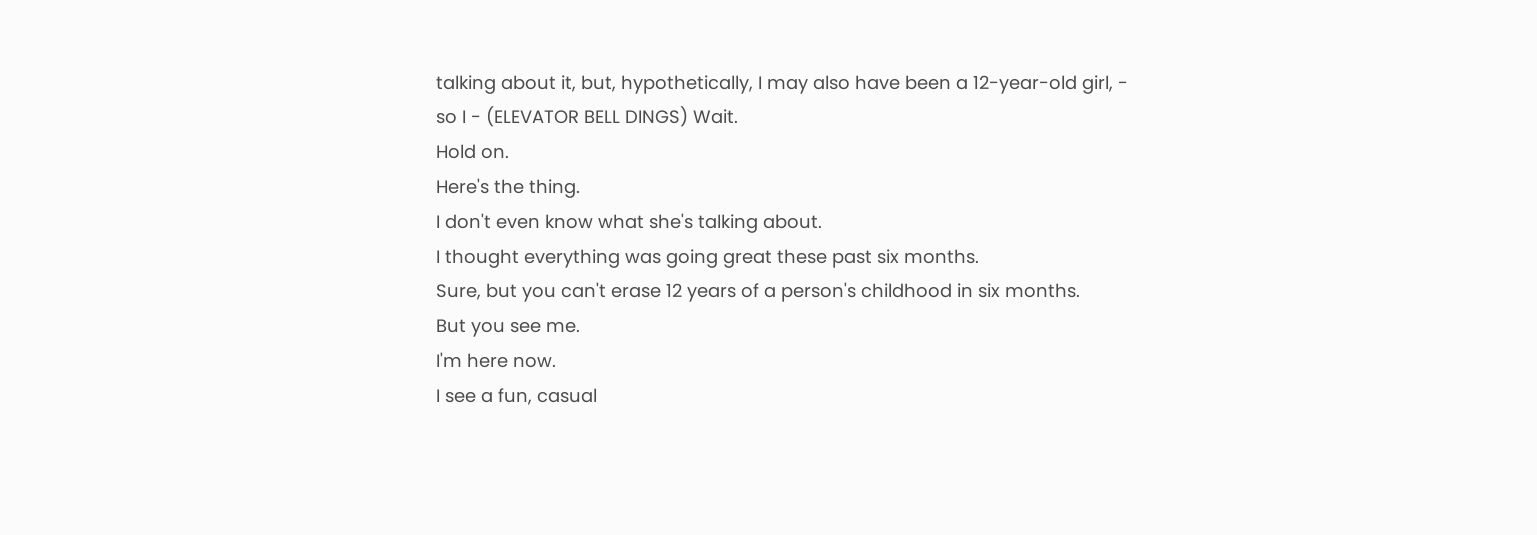talking about it, but, hypothetically, I may also have been a 12-year-old girl, - so I - (ELEVATOR BELL DINGS) Wait.
Hold on.
Here's the thing.
I don't even know what she's talking about.
I thought everything was going great these past six months.
Sure, but you can't erase 12 years of a person's childhood in six months.
But you see me.
I'm here now.
I see a fun, casual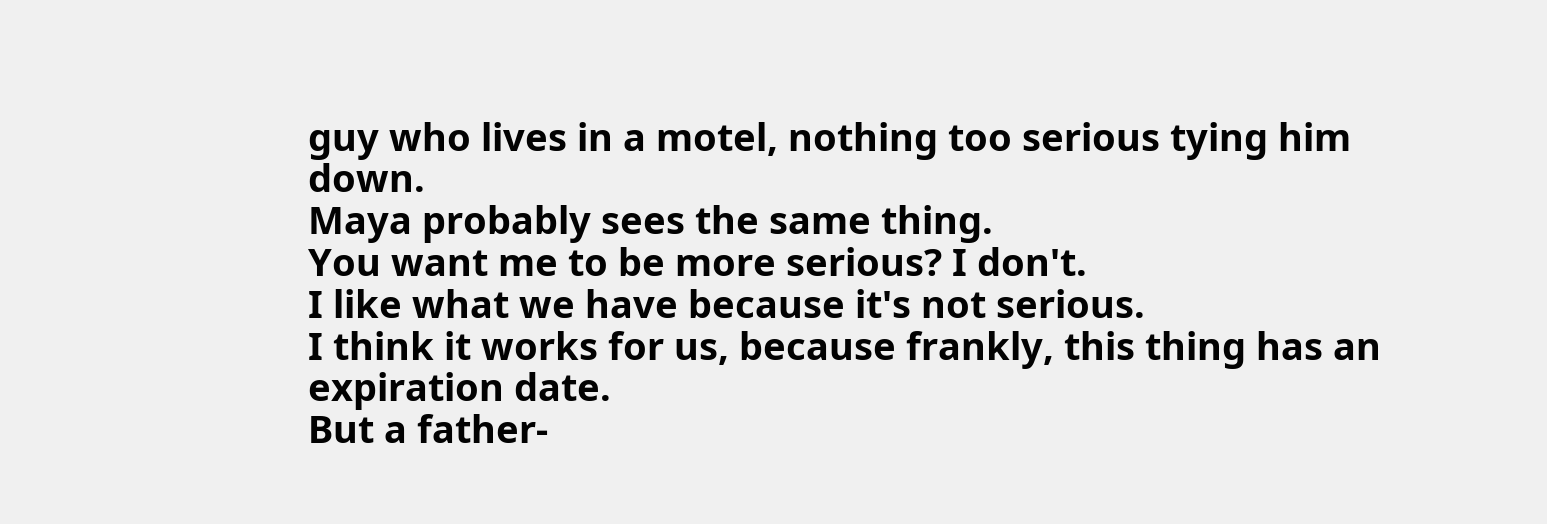guy who lives in a motel, nothing too serious tying him down.
Maya probably sees the same thing.
You want me to be more serious? I don't.
I like what we have because it's not serious.
I think it works for us, because frankly, this thing has an expiration date.
But a father-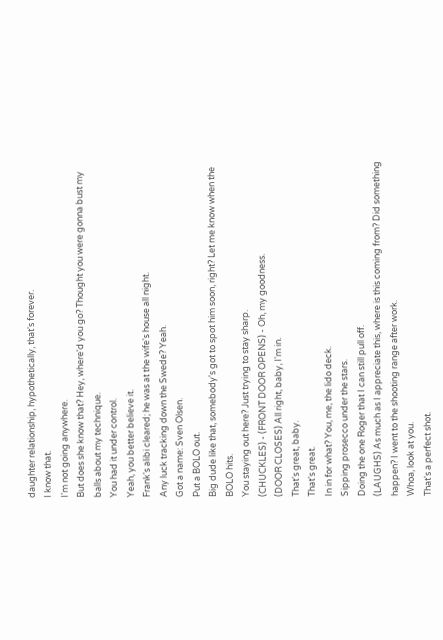daughter relationship, hypothetically, that's forever.
I know that.
I'm not going anywhere.
But does she know that? Hey, where'd you go? Thought you were gonna bust my balls about my technique.
You had it under control.
Yeah, you better believe it.
Frank's alibi cleared; he was at the wife's house all night.
Any luck tracking down the Swede? Yeah.
Got a name: Sven Olsen.
Put a BOLO out.
Big dude like that, somebody's got to spot him soon, right? Let me know when the BOLO hits.
You staying out here? Just trying to stay sharp.
(CHUCKLES) - (FRONT DOOR OPENS) - Oh, my goodness.
(DOOR CLOSES) All right, baby, I'm in.
That's great, baby.
That's great.
In in for what? You, me, the lido deck.
Sipping prosecco under the stars.
Doing the one Roger that I can still pull off.
(LAUGHS) As much as I appreciate this, where is this coming from? Did something happen? I went to the shooting range after work.
Whoa, look at you.
That's a perfect shot.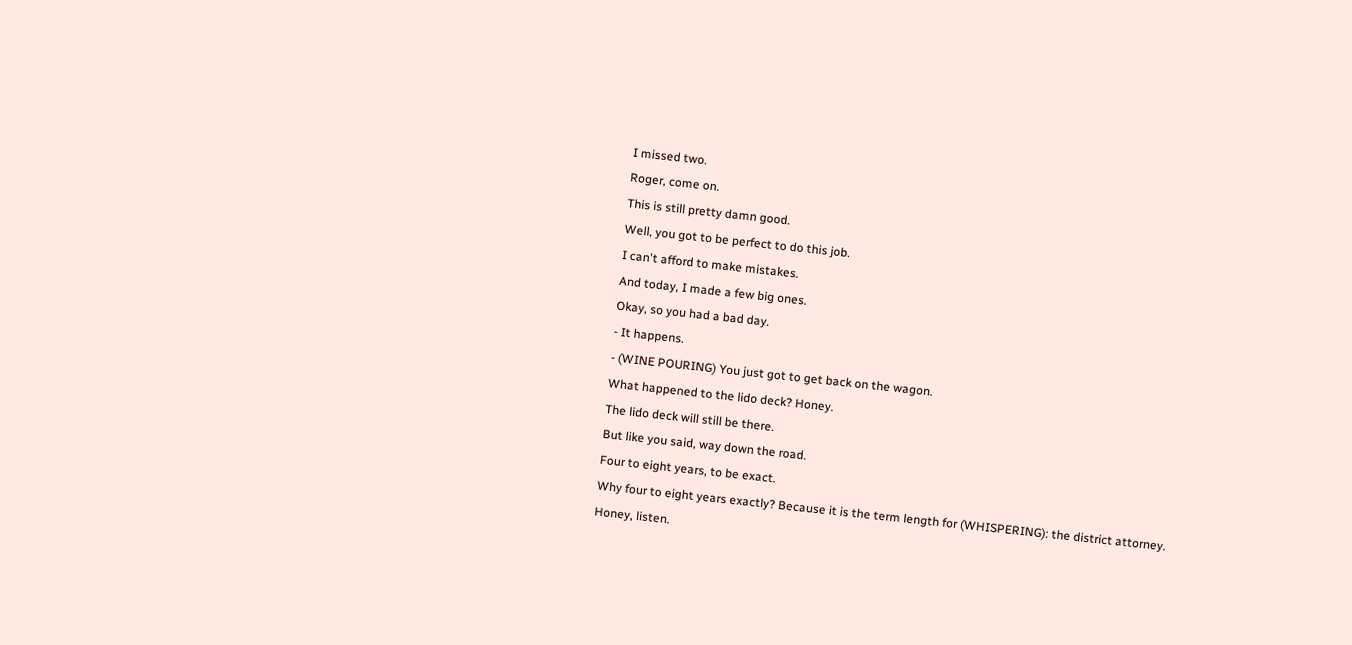I missed two.
Roger, come on.
This is still pretty damn good.
Well, you got to be perfect to do this job.
I can't afford to make mistakes.
And today, I made a few big ones.
Okay, so you had a bad day.
- It happens.
- (WINE POURING) You just got to get back on the wagon.
What happened to the lido deck? Honey.
The lido deck will still be there.
But like you said, way down the road.
Four to eight years, to be exact.
Why four to eight years exactly? Because it is the term length for (WHISPERING): the district attorney.
Honey, listen.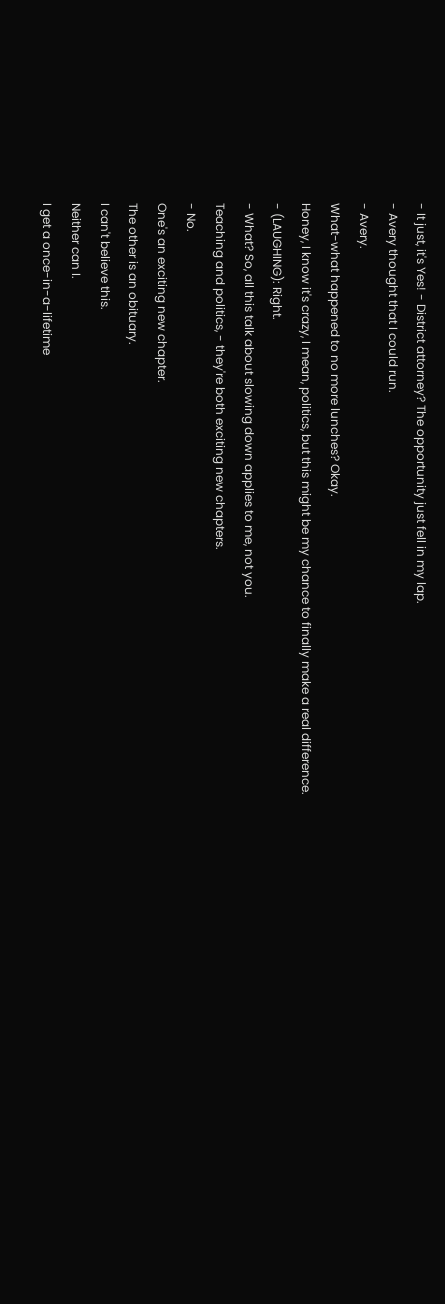- It just, it's Yes! - District attorney? The opportunity just fell in my lap.
- Avery thought that I could run.
- Avery.
What-what happened to no more lunches? Okay.
Honey, I know it's crazy, I mean, politics, but this might be my chance to finally make a real difference.
- (LAUGHING): Right.
- What? So, all this talk about slowing down applies to me, not you.
Teaching and politics, - they're both exciting new chapters.
- No.
One's an exciting new chapter.
The other is an obituary.
I can't believe this.
Neither can I.
I get a once-in-a-lifetime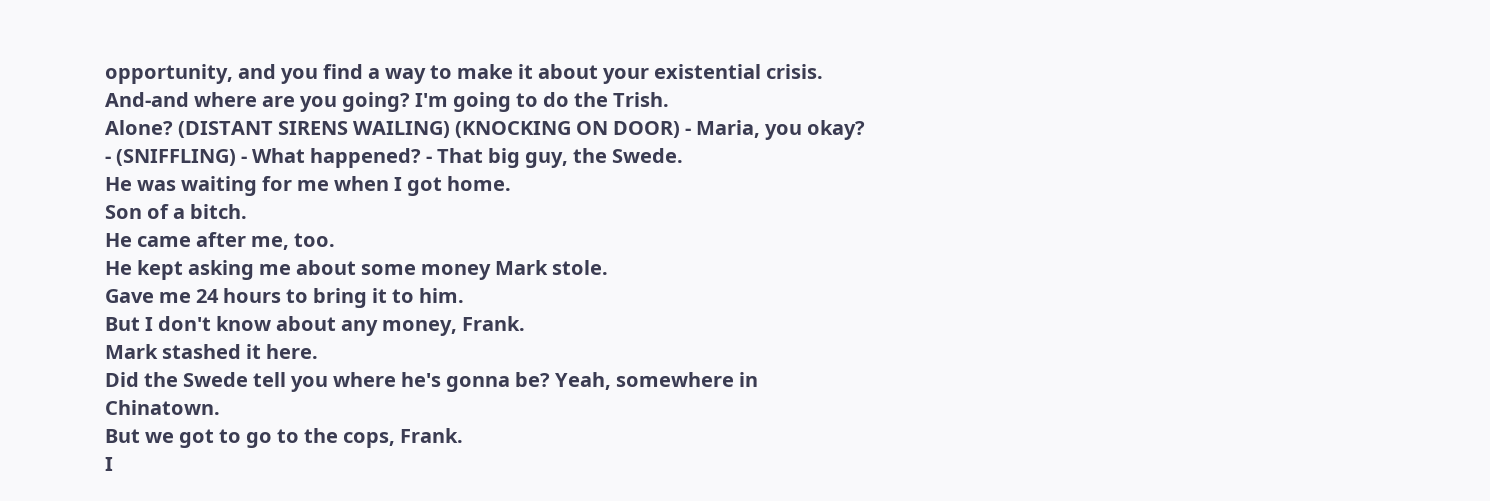opportunity, and you find a way to make it about your existential crisis.
And-and where are you going? I'm going to do the Trish.
Alone? (DISTANT SIRENS WAILING) (KNOCKING ON DOOR) - Maria, you okay? - (SNIFFLING) - What happened? - That big guy, the Swede.
He was waiting for me when I got home.
Son of a bitch.
He came after me, too.
He kept asking me about some money Mark stole.
Gave me 24 hours to bring it to him.
But I don't know about any money, Frank.
Mark stashed it here.
Did the Swede tell you where he's gonna be? Yeah, somewhere in Chinatown.
But we got to go to the cops, Frank.
I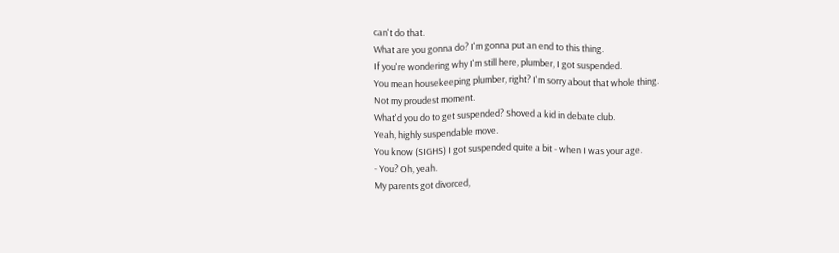can't do that.
What are you gonna do? I'm gonna put an end to this thing.
If you're wondering why I'm still here, plumber, I got suspended.
You mean housekeeping plumber, right? I'm sorry about that whole thing.
Not my proudest moment.
What'd you do to get suspended? Shoved a kid in debate club.
Yeah, highly suspendable move.
You know (SIGHS) I got suspended quite a bit - when I was your age.
- You? Oh, yeah.
My parents got divorced,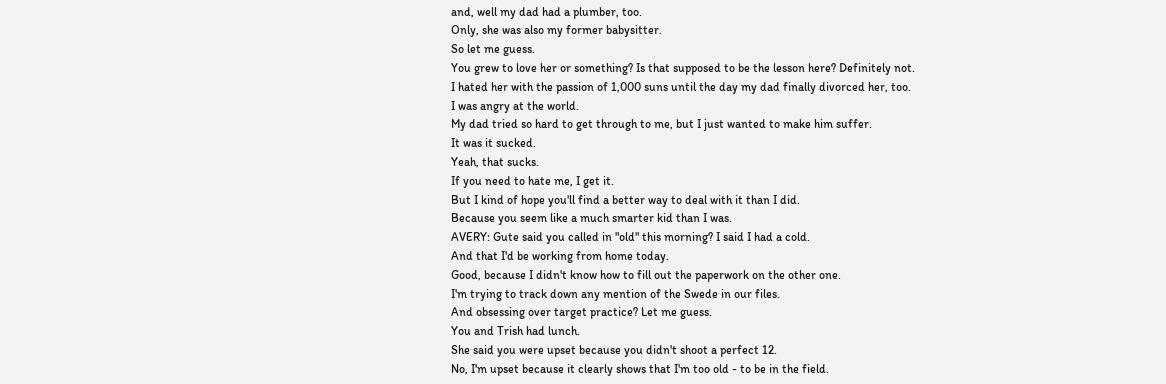and, well my dad had a plumber, too.
Only, she was also my former babysitter.
So let me guess.
You grew to love her or something? Is that supposed to be the lesson here? Definitely not.
I hated her with the passion of 1,000 suns until the day my dad finally divorced her, too.
I was angry at the world.
My dad tried so hard to get through to me, but I just wanted to make him suffer.
It was it sucked.
Yeah, that sucks.
If you need to hate me, I get it.
But I kind of hope you'll find a better way to deal with it than I did.
Because you seem like a much smarter kid than I was.
AVERY: Gute said you called in "old" this morning? I said I had a cold.
And that I'd be working from home today.
Good, because I didn't know how to fill out the paperwork on the other one.
I'm trying to track down any mention of the Swede in our files.
And obsessing over target practice? Let me guess.
You and Trish had lunch.
She said you were upset because you didn't shoot a perfect 12.
No, I'm upset because it clearly shows that I'm too old - to be in the field.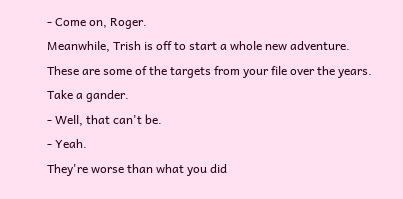- Come on, Roger.
Meanwhile, Trish is off to start a whole new adventure.
These are some of the targets from your file over the years.
Take a gander.
- Well, that can't be.
- Yeah.
They're worse than what you did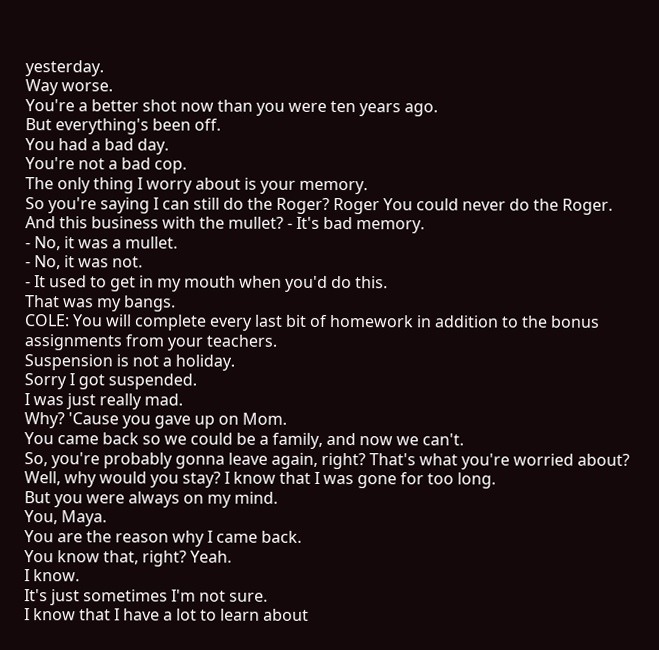yesterday.
Way worse.
You're a better shot now than you were ten years ago.
But everything's been off.
You had a bad day.
You're not a bad cop.
The only thing I worry about is your memory.
So you're saying I can still do the Roger? Roger You could never do the Roger.
And this business with the mullet? - It's bad memory.
- No, it was a mullet.
- No, it was not.
- It used to get in my mouth when you'd do this.
That was my bangs.
COLE: You will complete every last bit of homework in addition to the bonus assignments from your teachers.
Suspension is not a holiday.
Sorry I got suspended.
I was just really mad.
Why? 'Cause you gave up on Mom.
You came back so we could be a family, and now we can't.
So, you're probably gonna leave again, right? That's what you're worried about? Well, why would you stay? I know that I was gone for too long.
But you were always on my mind.
You, Maya.
You are the reason why I came back.
You know that, right? Yeah.
I know.
It's just sometimes I'm not sure.
I know that I have a lot to learn about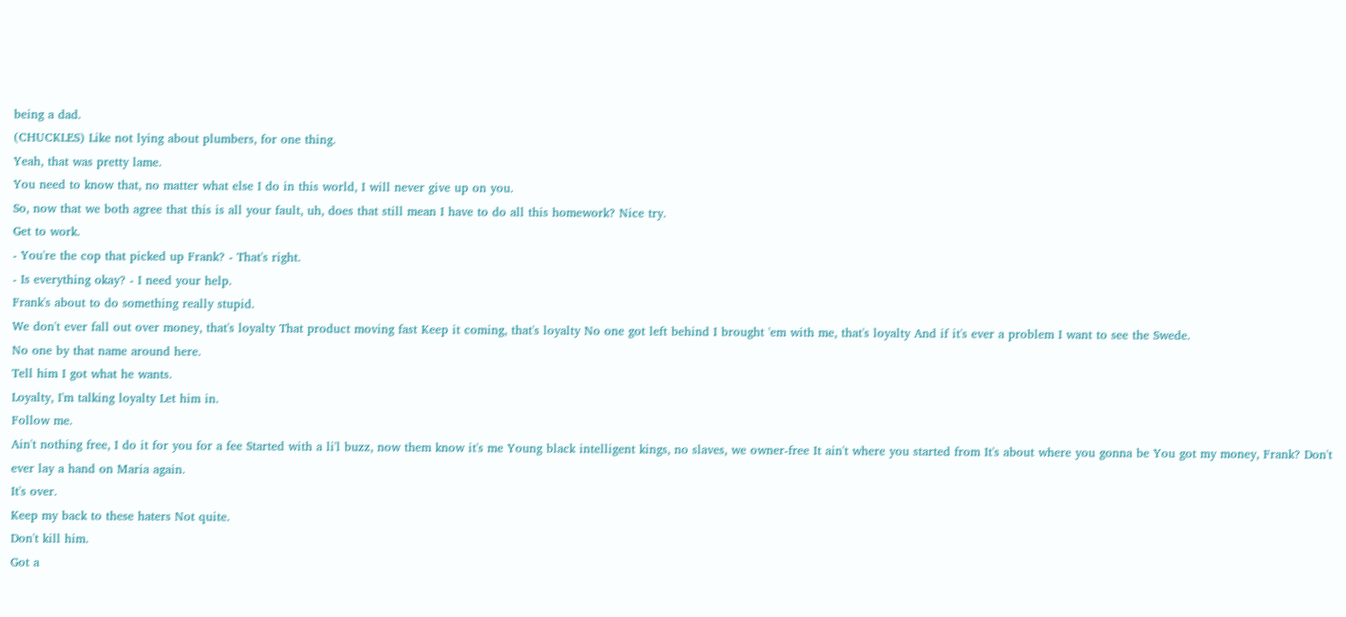being a dad.
(CHUCKLES) Like not lying about plumbers, for one thing.
Yeah, that was pretty lame.
You need to know that, no matter what else I do in this world, I will never give up on you.
So, now that we both agree that this is all your fault, uh, does that still mean I have to do all this homework? Nice try.
Get to work.
- You're the cop that picked up Frank? - That's right.
- Is everything okay? - I need your help.
Frank's about to do something really stupid.
We don't ever fall out over money, that's loyalty That product moving fast Keep it coming, that's loyalty No one got left behind I brought 'em with me, that's loyalty And if it's ever a problem I want to see the Swede.
No one by that name around here.
Tell him I got what he wants.
Loyalty, I'm talking loyalty Let him in.
Follow me.
Ain't nothing free, I do it for you for a fee Started with a li'l buzz, now them know it's me Young black intelligent kings, no slaves, we owner-free It ain't where you started from It's about where you gonna be You got my money, Frank? Don't ever lay a hand on Maria again.
It's over.
Keep my back to these haters Not quite.
Don't kill him.
Got a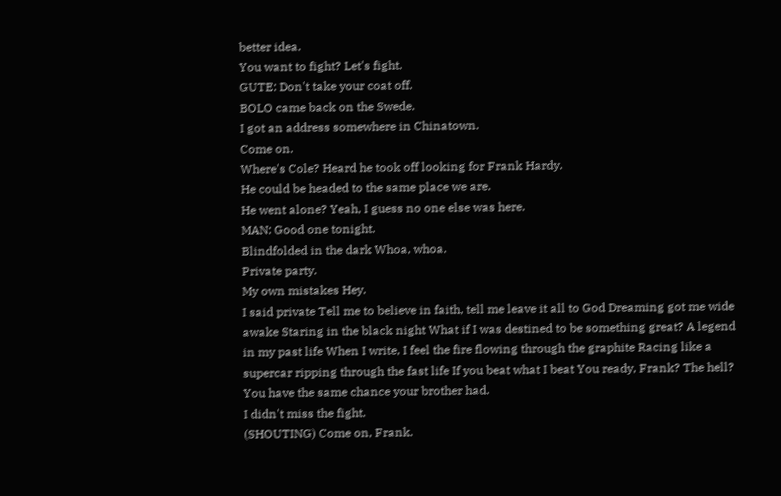better idea.
You want to fight? Let's fight.
GUTE: Don't take your coat off.
BOLO came back on the Swede.
I got an address somewhere in Chinatown.
Come on.
Where's Cole? Heard he took off looking for Frank Hardy.
He could be headed to the same place we are.
He went alone? Yeah, I guess no one else was here.
MAN: Good one tonight.
Blindfolded in the dark Whoa, whoa.
Private party.
My own mistakes Hey.
I said private Tell me to believe in faith, tell me leave it all to God Dreaming got me wide awake Staring in the black night What if I was destined to be something great? A legend in my past life When I write, I feel the fire flowing through the graphite Racing like a supercar ripping through the fast life If you beat what I beat You ready, Frank? The hell? You have the same chance your brother had.
I didn't miss the fight.
(SHOUTING) Come on, Frank.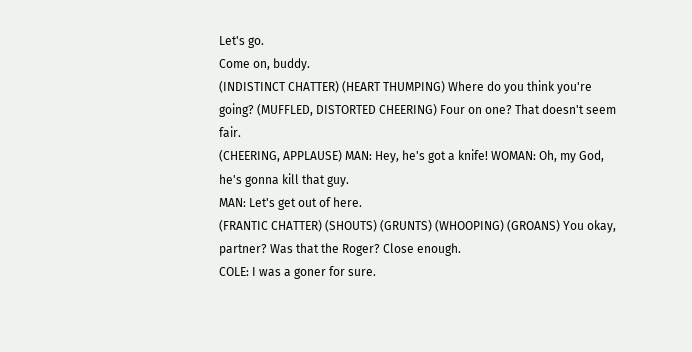Let's go.
Come on, buddy.
(INDISTINCT CHATTER) (HEART THUMPING) Where do you think you're going? (MUFFLED, DISTORTED CHEERING) Four on one? That doesn't seem fair.
(CHEERING, APPLAUSE) MAN: Hey, he's got a knife! WOMAN: Oh, my God, he's gonna kill that guy.
MAN: Let's get out of here.
(FRANTIC CHATTER) (SHOUTS) (GRUNTS) (WHOOPING) (GROANS) You okay, partner? Was that the Roger? Close enough.
COLE: I was a goner for sure.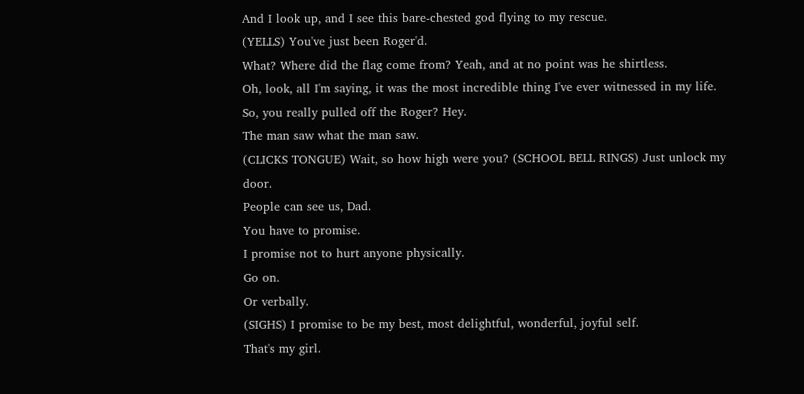And I look up, and I see this bare-chested god flying to my rescue.
(YELLS) You've just been Roger'd.
What? Where did the flag come from? Yeah, and at no point was he shirtless.
Oh, look, all I'm saying, it was the most incredible thing I've ever witnessed in my life.
So, you really pulled off the Roger? Hey.
The man saw what the man saw.
(CLICKS TONGUE) Wait, so how high were you? (SCHOOL BELL RINGS) Just unlock my door.
People can see us, Dad.
You have to promise.
I promise not to hurt anyone physically.
Go on.
Or verbally.
(SIGHS) I promise to be my best, most delightful, wonderful, joyful self.
That's my girl.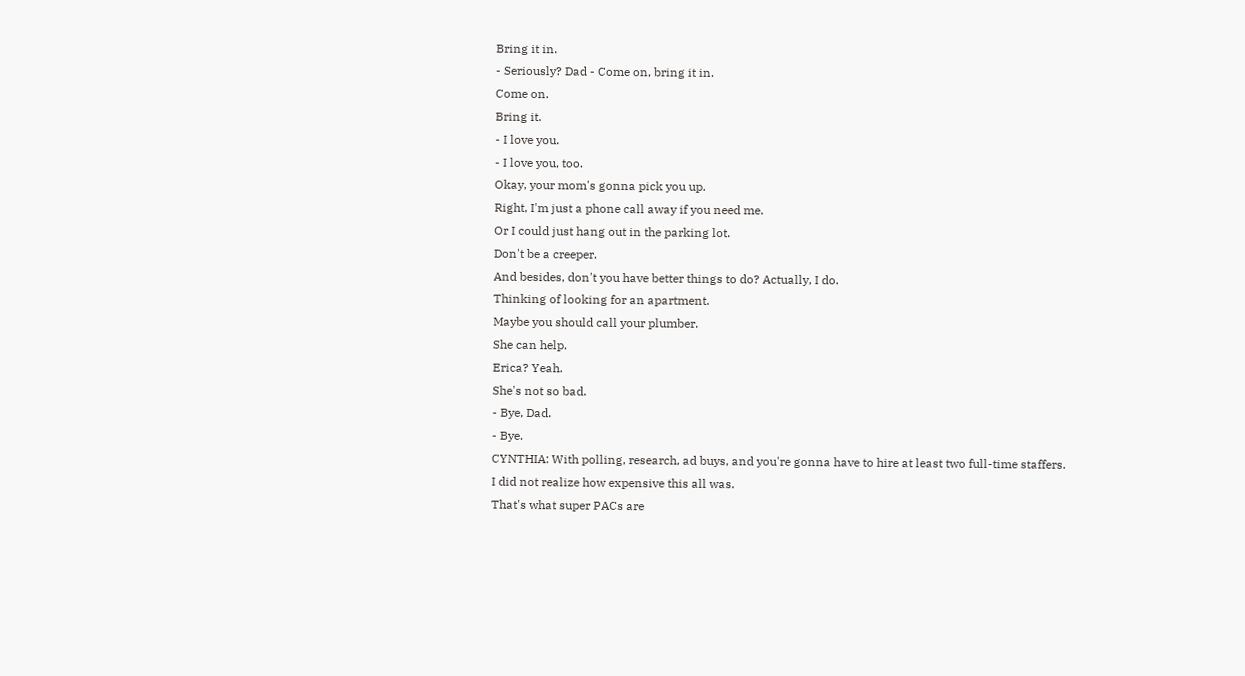Bring it in.
- Seriously? Dad - Come on, bring it in.
Come on.
Bring it.
- I love you.
- I love you, too.
Okay, your mom's gonna pick you up.
Right, I'm just a phone call away if you need me.
Or I could just hang out in the parking lot.
Don't be a creeper.
And besides, don't you have better things to do? Actually, I do.
Thinking of looking for an apartment.
Maybe you should call your plumber.
She can help.
Erica? Yeah.
She's not so bad.
- Bye, Dad.
- Bye.
CYNTHIA: With polling, research, ad buys, and you're gonna have to hire at least two full-time staffers.
I did not realize how expensive this all was.
That's what super PACs are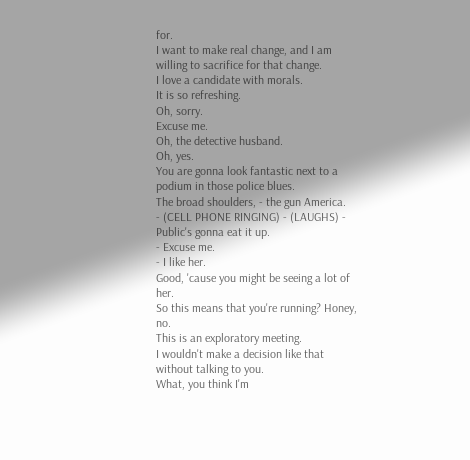for.
I want to make real change, and I am willing to sacrifice for that change.
I love a candidate with morals.
It is so refreshing.
Oh, sorry.
Excuse me.
Oh, the detective husband.
Oh, yes.
You are gonna look fantastic next to a podium in those police blues.
The broad shoulders, - the gun America.
- (CELL PHONE RINGING) - (LAUGHS) - Public's gonna eat it up.
- Excuse me.
- I like her.
Good, 'cause you might be seeing a lot of her.
So this means that you're running? Honey, no.
This is an exploratory meeting.
I wouldn't make a decision like that without talking to you.
What, you think I'm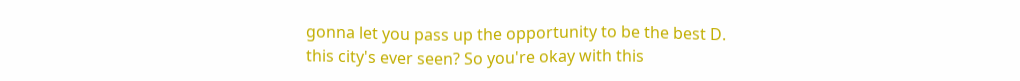gonna let you pass up the opportunity to be the best D.
this city's ever seen? So you're okay with this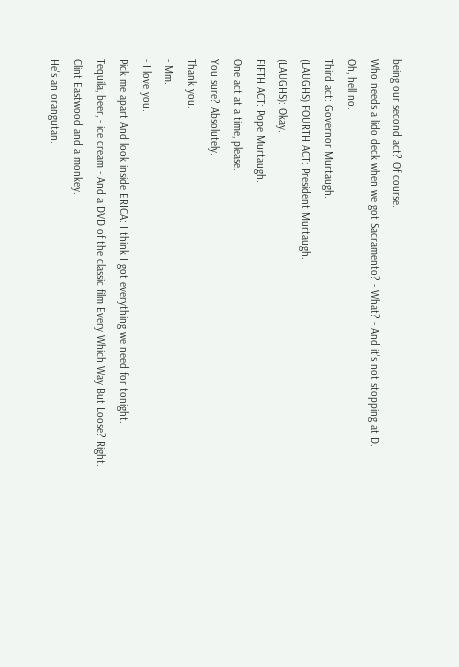being our second act? Of course.
Who needs a lido deck when we got Sacramento? - What? - And it's not stopping at D.
Oh, hell no.
Third act: Governor Murtaugh.
(LAUGHS) FOURTH ACT: President Murtaugh.
(LAUGHS): Okay.
FIFTH ACT: Pope Murtaugh.
One act at a time, please.
You sure? Absolutely.
Thank you.
- Mm.
- I love you.
Pick me apart And look inside ERICA: I think I got everything we need for tonight.
Tequila, beer, - ice cream - And a DVD of the classic film Every Which Way But Loose? Right.
Clint Eastwood and a monkey.
He's an orangutan.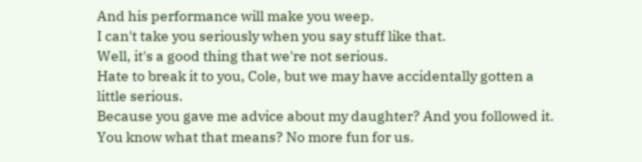And his performance will make you weep.
I can't take you seriously when you say stuff like that.
Well, it's a good thing that we're not serious.
Hate to break it to you, Cole, but we may have accidentally gotten a little serious.
Because you gave me advice about my daughter? And you followed it.
You know what that means? No more fun for us.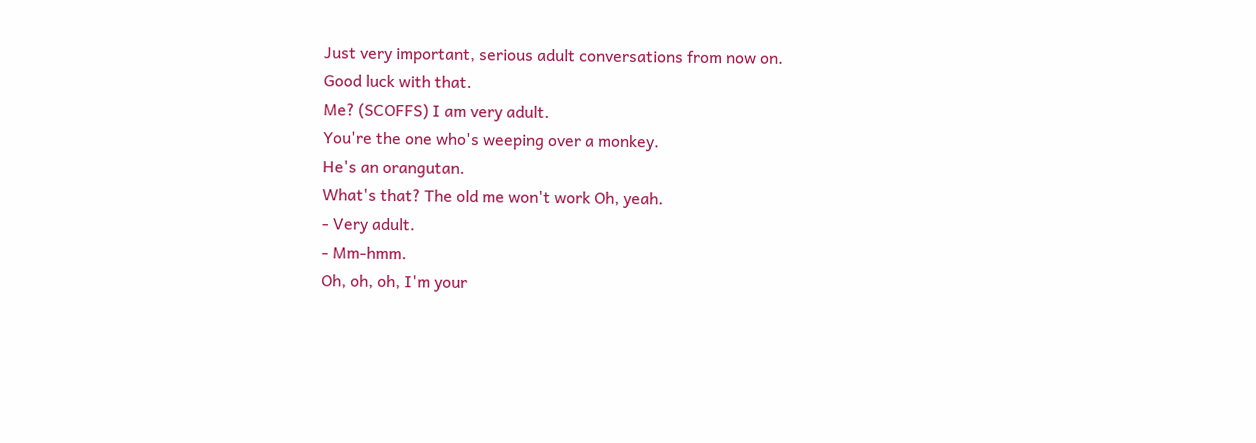Just very important, serious adult conversations from now on.
Good luck with that.
Me? (SCOFFS) I am very adult.
You're the one who's weeping over a monkey.
He's an orangutan.
What's that? The old me won't work Oh, yeah.
- Very adult.
- Mm-hmm.
Oh, oh, oh, I'm your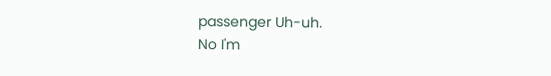passenger Uh-uh.
No I'm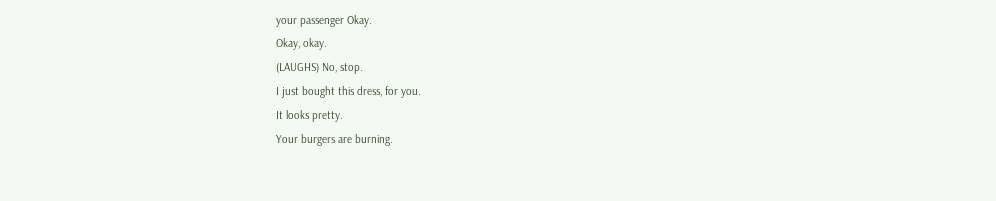your passenger Okay.
Okay, okay.
(LAUGHS) No, stop.
I just bought this dress, for you.
It looks pretty.
Your burgers are burning.